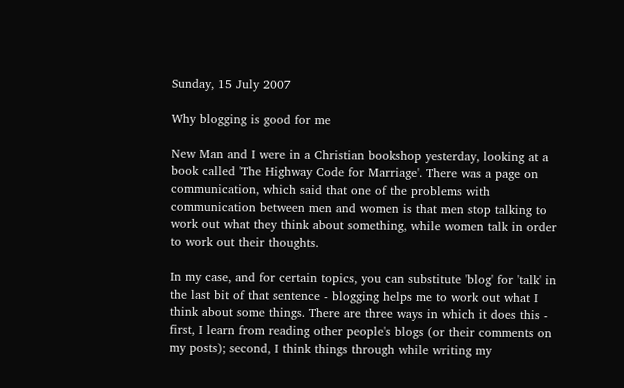Sunday, 15 July 2007

Why blogging is good for me

New Man and I were in a Christian bookshop yesterday, looking at a book called 'The Highway Code for Marriage'. There was a page on communication, which said that one of the problems with communication between men and women is that men stop talking to work out what they think about something, while women talk in order to work out their thoughts.

In my case, and for certain topics, you can substitute 'blog' for 'talk' in the last bit of that sentence - blogging helps me to work out what I think about some things. There are three ways in which it does this - first, I learn from reading other people's blogs (or their comments on my posts); second, I think things through while writing my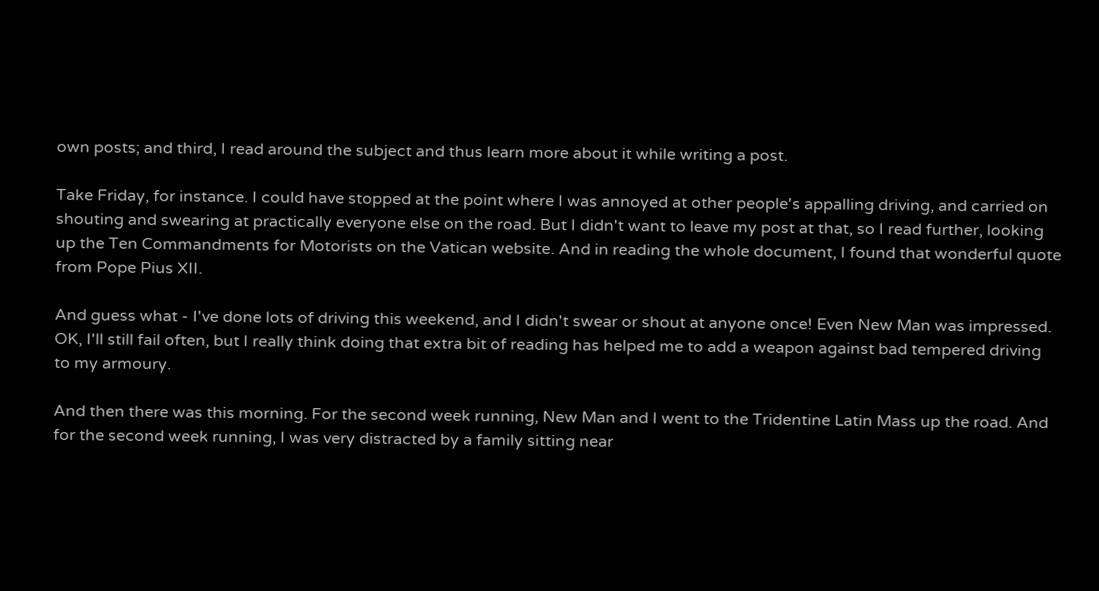own posts; and third, I read around the subject and thus learn more about it while writing a post.

Take Friday, for instance. I could have stopped at the point where I was annoyed at other people's appalling driving, and carried on shouting and swearing at practically everyone else on the road. But I didn't want to leave my post at that, so I read further, looking up the Ten Commandments for Motorists on the Vatican website. And in reading the whole document, I found that wonderful quote from Pope Pius XII.

And guess what - I've done lots of driving this weekend, and I didn't swear or shout at anyone once! Even New Man was impressed. OK, I'll still fail often, but I really think doing that extra bit of reading has helped me to add a weapon against bad tempered driving to my armoury.

And then there was this morning. For the second week running, New Man and I went to the Tridentine Latin Mass up the road. And for the second week running, I was very distracted by a family sitting near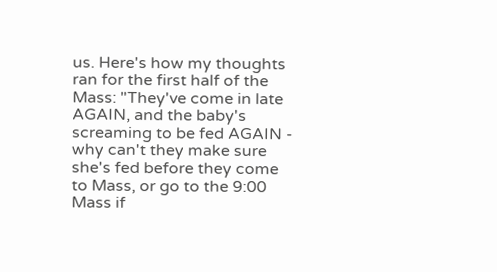us. Here's how my thoughts ran for the first half of the Mass: "They've come in late AGAIN, and the baby's screaming to be fed AGAIN - why can't they make sure she's fed before they come to Mass, or go to the 9:00 Mass if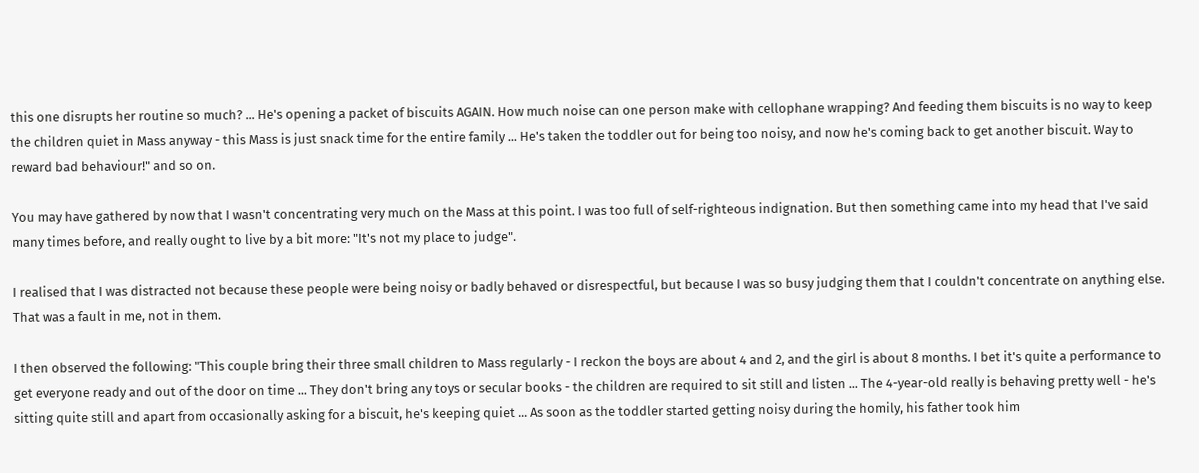this one disrupts her routine so much? ... He's opening a packet of biscuits AGAIN. How much noise can one person make with cellophane wrapping? And feeding them biscuits is no way to keep the children quiet in Mass anyway - this Mass is just snack time for the entire family ... He's taken the toddler out for being too noisy, and now he's coming back to get another biscuit. Way to reward bad behaviour!" and so on.

You may have gathered by now that I wasn't concentrating very much on the Mass at this point. I was too full of self-righteous indignation. But then something came into my head that I've said many times before, and really ought to live by a bit more: "It's not my place to judge".

I realised that I was distracted not because these people were being noisy or badly behaved or disrespectful, but because I was so busy judging them that I couldn't concentrate on anything else. That was a fault in me, not in them.

I then observed the following: "This couple bring their three small children to Mass regularly - I reckon the boys are about 4 and 2, and the girl is about 8 months. I bet it's quite a performance to get everyone ready and out of the door on time ... They don't bring any toys or secular books - the children are required to sit still and listen ... The 4-year-old really is behaving pretty well - he's sitting quite still and apart from occasionally asking for a biscuit, he's keeping quiet ... As soon as the toddler started getting noisy during the homily, his father took him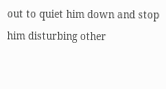out to quiet him down and stop him disturbing other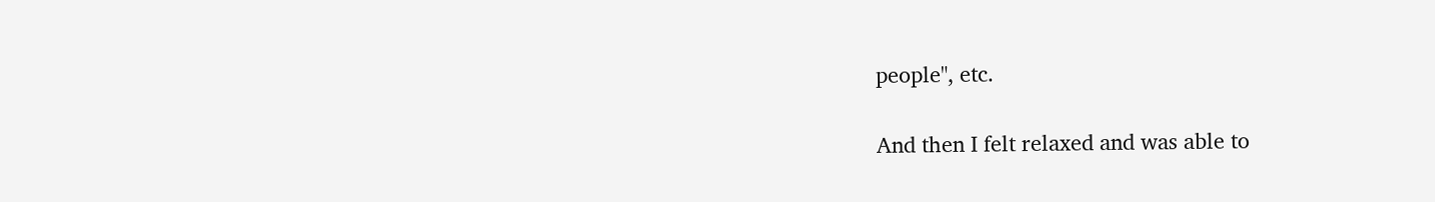people", etc.

And then I felt relaxed and was able to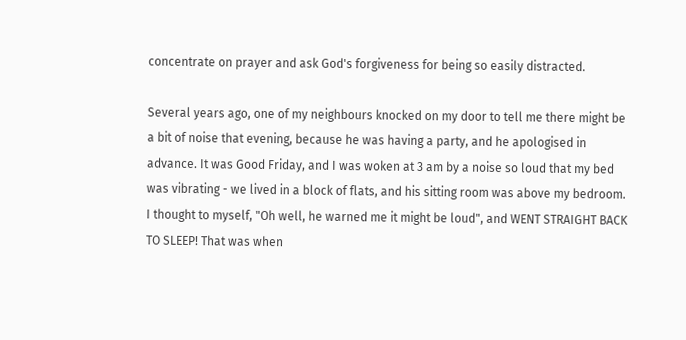concentrate on prayer and ask God's forgiveness for being so easily distracted.

Several years ago, one of my neighbours knocked on my door to tell me there might be a bit of noise that evening, because he was having a party, and he apologised in advance. It was Good Friday, and I was woken at 3 am by a noise so loud that my bed was vibrating - we lived in a block of flats, and his sitting room was above my bedroom. I thought to myself, "Oh well, he warned me it might be loud", and WENT STRAIGHT BACK TO SLEEP! That was when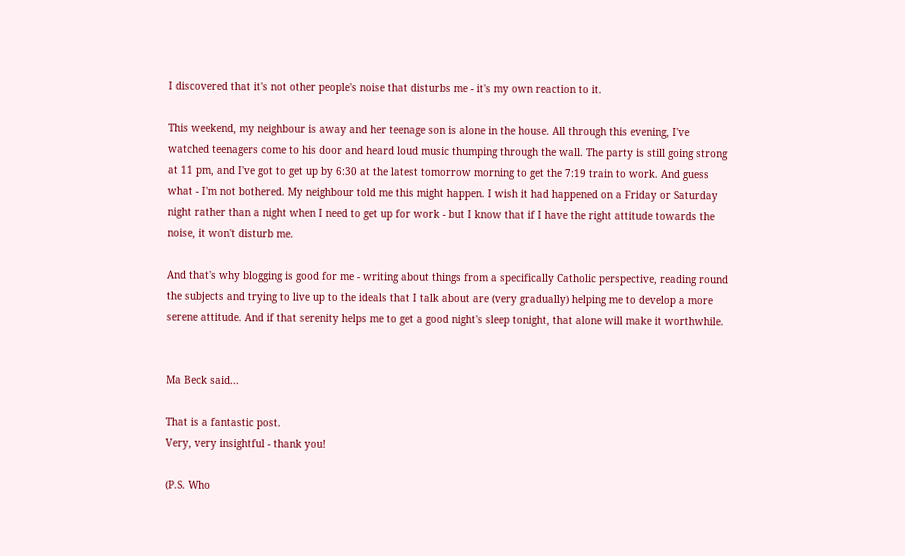I discovered that it's not other people's noise that disturbs me - it's my own reaction to it.

This weekend, my neighbour is away and her teenage son is alone in the house. All through this evening, I've watched teenagers come to his door and heard loud music thumping through the wall. The party is still going strong at 11 pm, and I've got to get up by 6:30 at the latest tomorrow morning to get the 7:19 train to work. And guess what - I'm not bothered. My neighbour told me this might happen. I wish it had happened on a Friday or Saturday night rather than a night when I need to get up for work - but I know that if I have the right attitude towards the noise, it won't disturb me.

And that's why blogging is good for me - writing about things from a specifically Catholic perspective, reading round the subjects and trying to live up to the ideals that I talk about are (very gradually) helping me to develop a more serene attitude. And if that serenity helps me to get a good night's sleep tonight, that alone will make it worthwhile.


Ma Beck said...

That is a fantastic post.
Very, very insightful - thank you!

(P.S. Who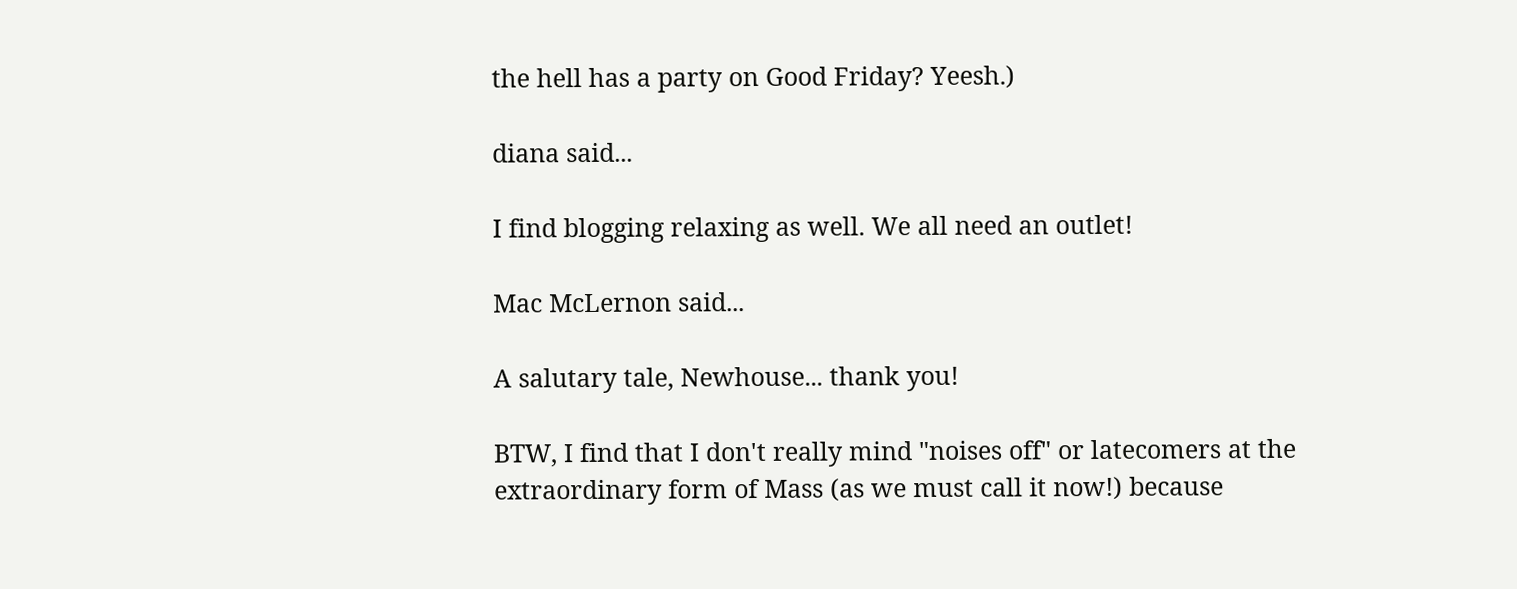the hell has a party on Good Friday? Yeesh.)

diana said...

I find blogging relaxing as well. We all need an outlet!

Mac McLernon said...

A salutary tale, Newhouse... thank you!

BTW, I find that I don't really mind "noises off" or latecomers at the extraordinary form of Mass (as we must call it now!) because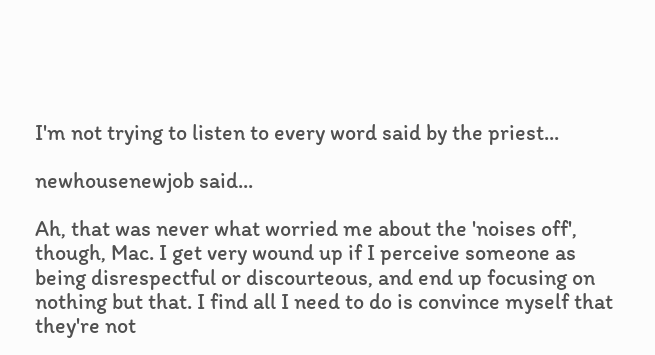I'm not trying to listen to every word said by the priest...

newhousenewjob said...

Ah, that was never what worried me about the 'noises off', though, Mac. I get very wound up if I perceive someone as being disrespectful or discourteous, and end up focusing on nothing but that. I find all I need to do is convince myself that they're not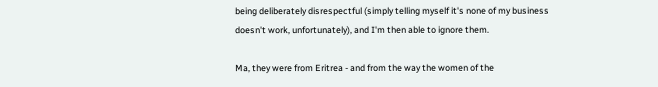being deliberately disrespectful (simply telling myself it's none of my business doesn't work, unfortunately), and I'm then able to ignore them.

Ma, they were from Eritrea - and from the way the women of the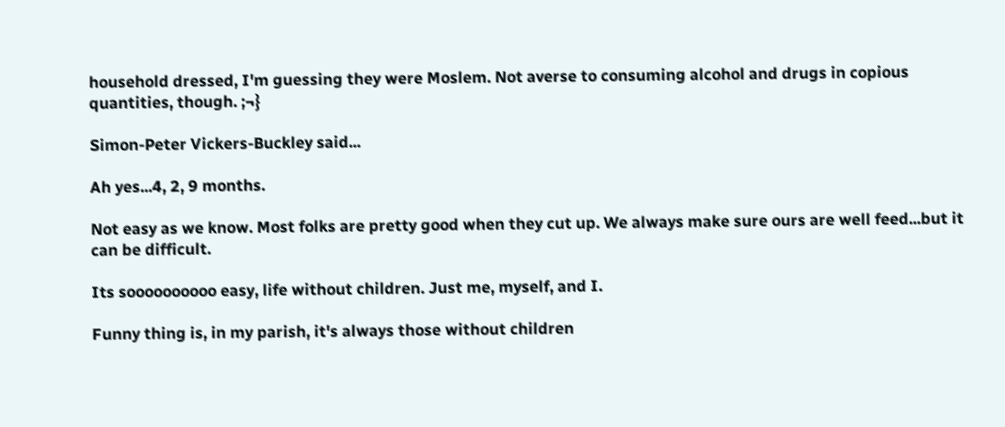household dressed, I'm guessing they were Moslem. Not averse to consuming alcohol and drugs in copious quantities, though. ;¬}

Simon-Peter Vickers-Buckley said...

Ah yes...4, 2, 9 months.

Not easy as we know. Most folks are pretty good when they cut up. We always make sure ours are well feed...but it can be difficult.

Its soooooooooo easy, life without children. Just me, myself, and I.

Funny thing is, in my parish, it's always those without children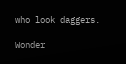who look daggers.

Wonder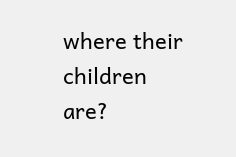where their children are?